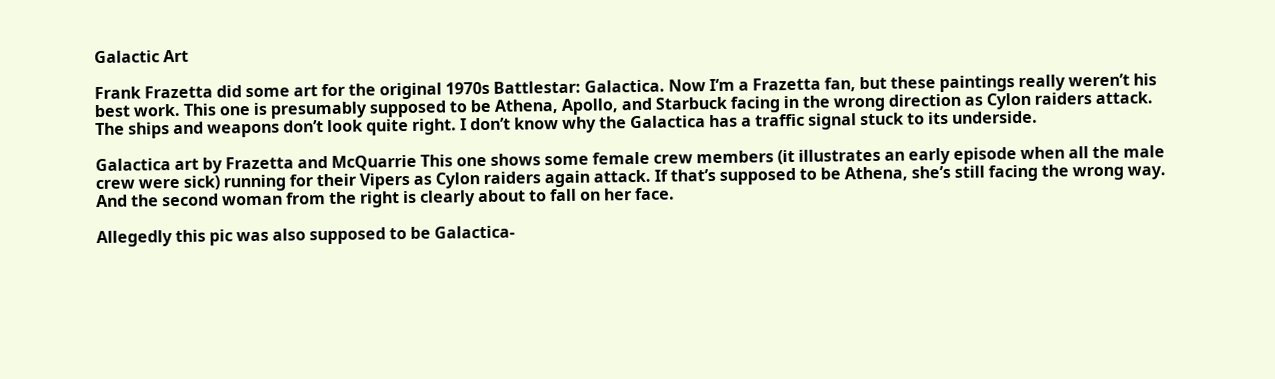Galactic Art

Frank Frazetta did some art for the original 1970s Battlestar: Galactica. Now I’m a Frazetta fan, but these paintings really weren’t his best work. This one is presumably supposed to be Athena, Apollo, and Starbuck facing in the wrong direction as Cylon raiders attack. The ships and weapons don’t look quite right. I don’t know why the Galactica has a traffic signal stuck to its underside.

Galactica art by Frazetta and McQuarrie This one shows some female crew members (it illustrates an early episode when all the male crew were sick) running for their Vipers as Cylon raiders again attack. If that’s supposed to be Athena, she’s still facing the wrong way. And the second woman from the right is clearly about to fall on her face.

Allegedly this pic was also supposed to be Galactica-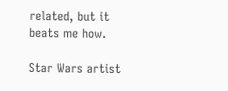related, but it beats me how.

Star Wars artist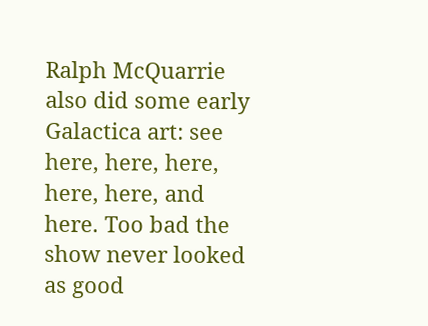Ralph McQuarrie also did some early Galactica art: see here, here, here, here, here, and here. Too bad the show never looked as good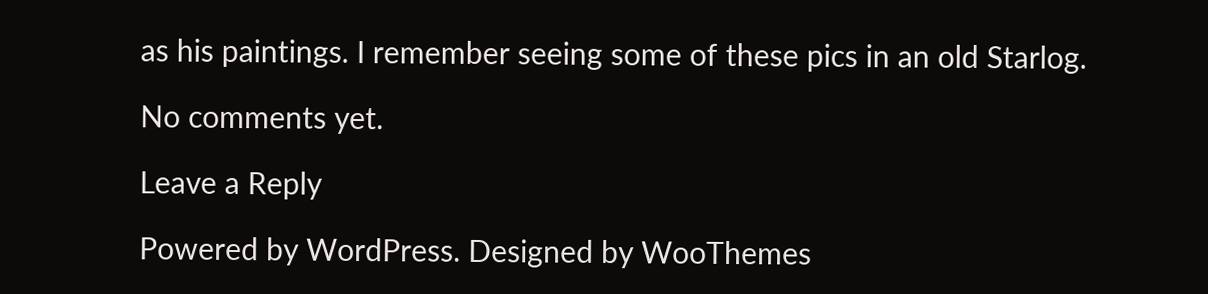as his paintings. I remember seeing some of these pics in an old Starlog.

No comments yet.

Leave a Reply

Powered by WordPress. Designed by WooThemes